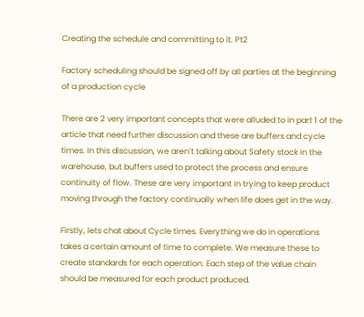Creating the schedule and committing to it. Pt2

Factory scheduling should be signed off by all parties at the beginning of a production cycle

There are 2 very important concepts that were alluded to in part 1 of the article that need further discussion and these are buffers and cycle times. In this discussion, we aren’t talking about Safety stock in the warehouse, but buffers used to protect the process and ensure continuity of flow. These are very important in trying to keep product moving through the factory continually when life does get in the way.

Firstly, lets chat about Cycle times. Everything we do in operations takes a certain amount of time to complete. We measure these to create standards for each operation. Each step of the value chain should be measured for each product produced.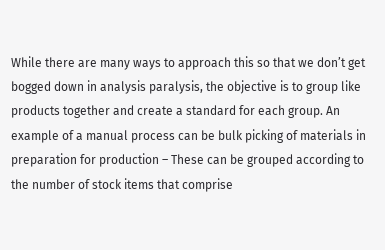While there are many ways to approach this so that we don’t get bogged down in analysis paralysis, the objective is to group like products together and create a standard for each group. An example of a manual process can be bulk picking of materials in preparation for production – These can be grouped according to the number of stock items that comprise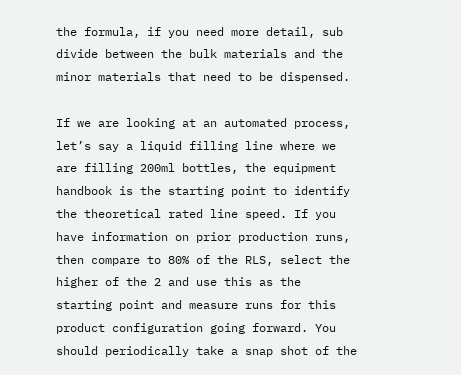the formula, if you need more detail, sub divide between the bulk materials and the minor materials that need to be dispensed.

If we are looking at an automated process, let’s say a liquid filling line where we are filling 200ml bottles, the equipment handbook is the starting point to identify the theoretical rated line speed. If you have information on prior production runs, then compare to 80% of the RLS, select the higher of the 2 and use this as the starting point and measure runs for this product configuration going forward. You should periodically take a snap shot of the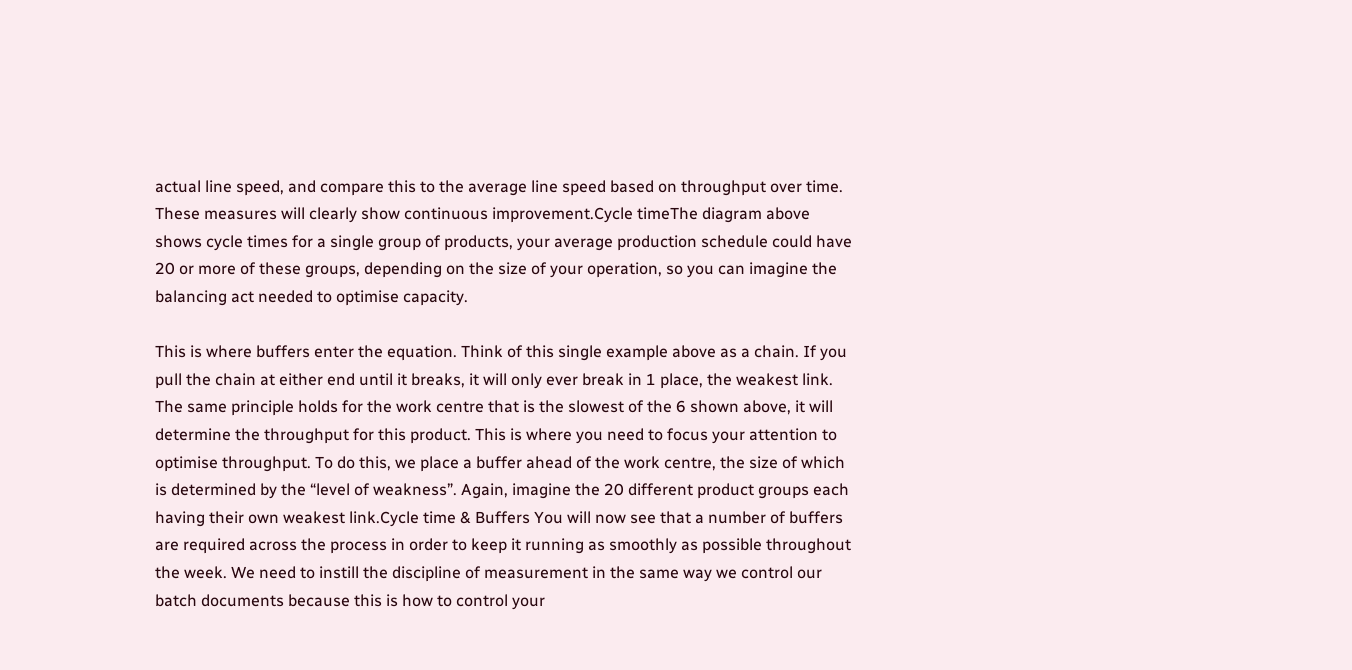actual line speed, and compare this to the average line speed based on throughput over time. These measures will clearly show continuous improvement.Cycle timeThe diagram above shows cycle times for a single group of products, your average production schedule could have 20 or more of these groups, depending on the size of your operation, so you can imagine the balancing act needed to optimise capacity.

This is where buffers enter the equation. Think of this single example above as a chain. If you pull the chain at either end until it breaks, it will only ever break in 1 place, the weakest link. The same principle holds for the work centre that is the slowest of the 6 shown above, it will determine the throughput for this product. This is where you need to focus your attention to optimise throughput. To do this, we place a buffer ahead of the work centre, the size of which is determined by the “level of weakness”. Again, imagine the 20 different product groups each having their own weakest link.Cycle time & Buffers You will now see that a number of buffers are required across the process in order to keep it running as smoothly as possible throughout the week. We need to instill the discipline of measurement in the same way we control our batch documents because this is how to control your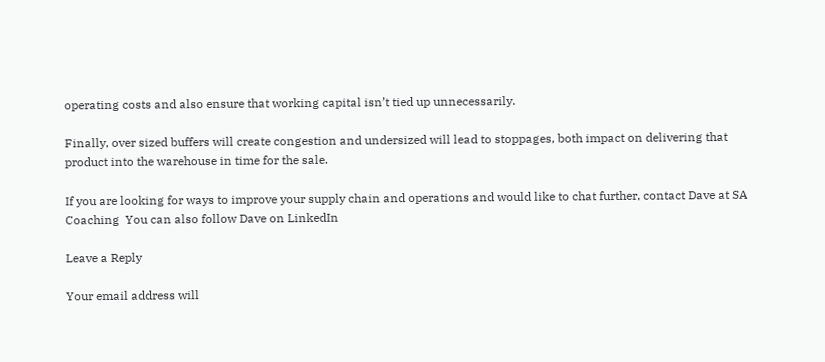operating costs and also ensure that working capital isn’t tied up unnecessarily.

Finally, over sized buffers will create congestion and undersized will lead to stoppages, both impact on delivering that product into the warehouse in time for the sale.

If you are looking for ways to improve your supply chain and operations and would like to chat further, contact Dave at SA Coaching  You can also follow Dave on LinkedIn

Leave a Reply

Your email address will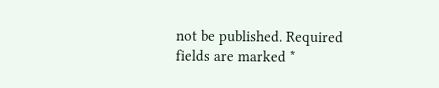not be published. Required fields are marked *